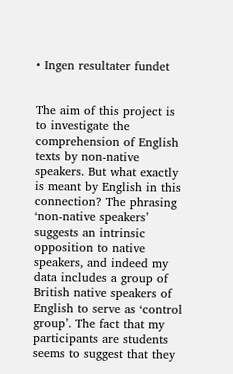• Ingen resultater fundet


The aim of this project is to investigate the comprehension of English texts by non-native speakers. But what exactly is meant by English in this connection? The phrasing ‘non-native speakers’ suggests an intrinsic opposition to native speakers, and indeed my data includes a group of British native speakers of English to serve as ‘control group’. The fact that my participants are students seems to suggest that they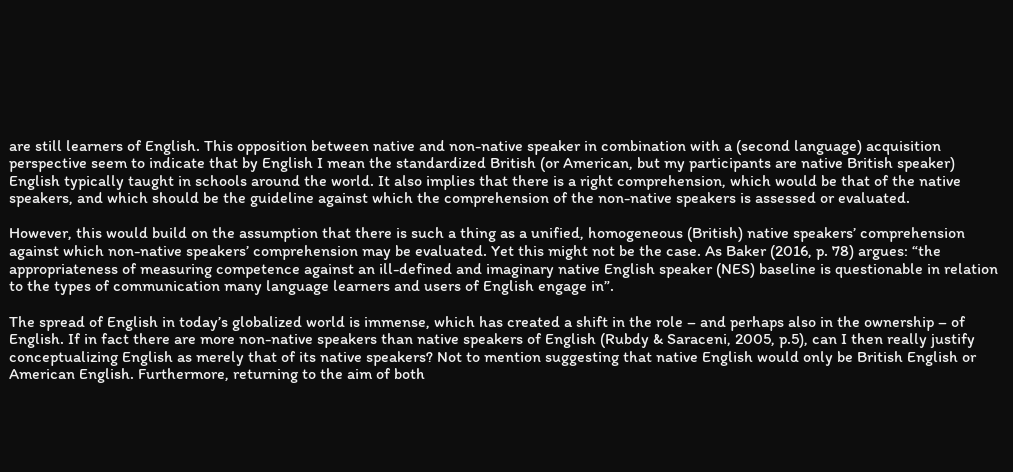are still learners of English. This opposition between native and non-native speaker in combination with a (second language) acquisition perspective seem to indicate that by English I mean the standardized British (or American, but my participants are native British speaker) English typically taught in schools around the world. It also implies that there is a right comprehension, which would be that of the native speakers, and which should be the guideline against which the comprehension of the non-native speakers is assessed or evaluated.

However, this would build on the assumption that there is such a thing as a unified, homogeneous (British) native speakers’ comprehension against which non-native speakers’ comprehension may be evaluated. Yet this might not be the case. As Baker (2016, p. 78) argues: “the appropriateness of measuring competence against an ill-defined and imaginary native English speaker (NES) baseline is questionable in relation to the types of communication many language learners and users of English engage in”.

The spread of English in today’s globalized world is immense, which has created a shift in the role – and perhaps also in the ownership – of English. If in fact there are more non-native speakers than native speakers of English (Rubdy & Saraceni, 2005, p.5), can I then really justify conceptualizing English as merely that of its native speakers? Not to mention suggesting that native English would only be British English or American English. Furthermore, returning to the aim of both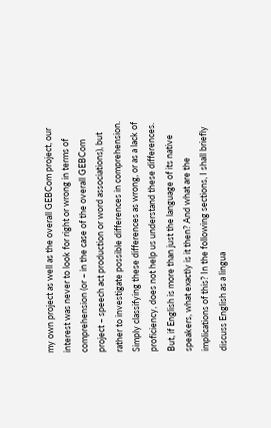my own project as well as the overall GEBCom project, our interest was never to look for right or wrong in terms of comprehension (or – in the case of the overall GEBCom project – speech act production or word associations), but rather to investigate possible differences in comprehension. Simply classifying these differences as wrong, or as a lack of proficiency, does not help us understand these differences. But, if English is more than just the language of its native speakers, what exactly is it then? And what are the implications of this? In the following sections, I shall briefly discuss English as a lingua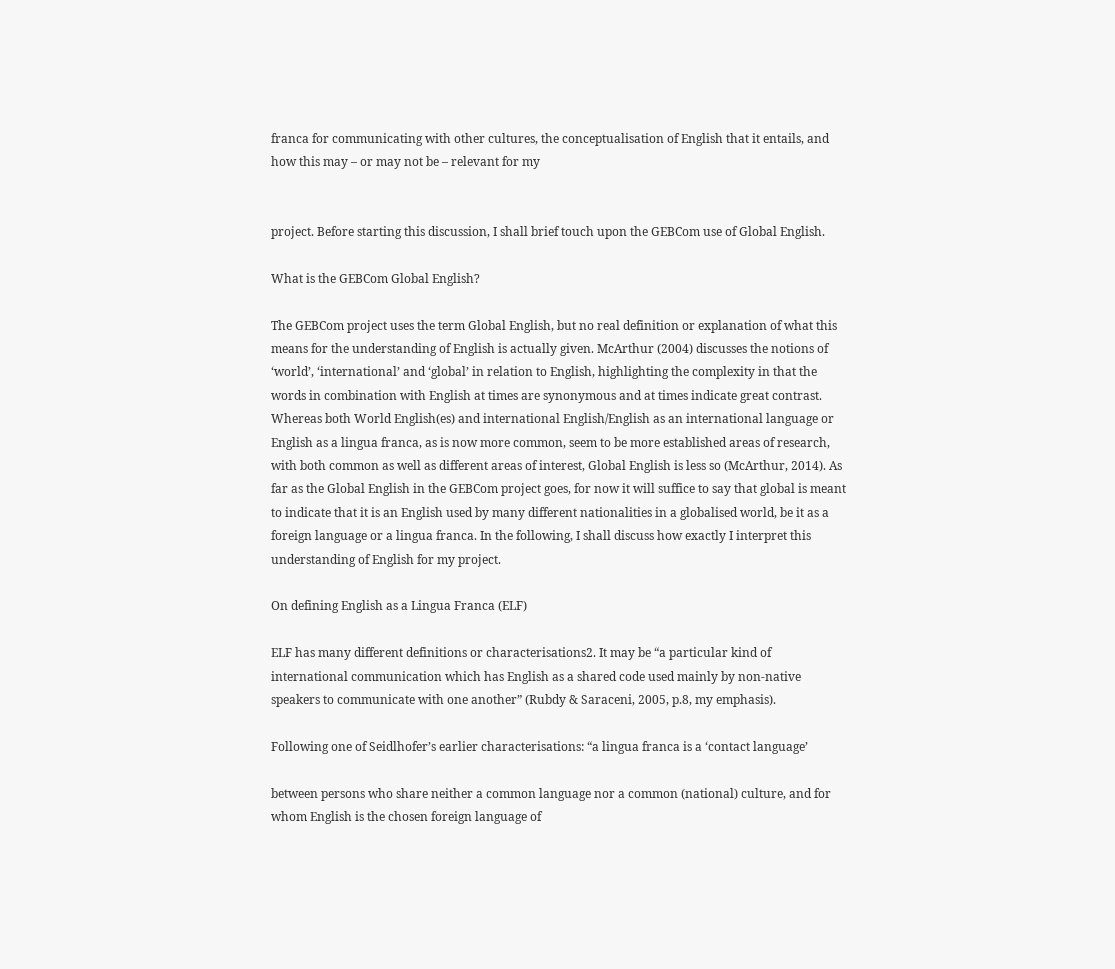franca for communicating with other cultures, the conceptualisation of English that it entails, and how this may – or may not be – relevant for my


project. Before starting this discussion, I shall brief touch upon the GEBCom use of Global English.

What is the GEBCom Global English?

The GEBCom project uses the term Global English, but no real definition or explanation of what this means for the understanding of English is actually given. McArthur (2004) discusses the notions of ‘world’, ‘international’ and ‘global’ in relation to English, highlighting the complexity in that the words in combination with English at times are synonymous and at times indicate great contrast. Whereas both World English(es) and international English/English as an international language or English as a lingua franca, as is now more common, seem to be more established areas of research, with both common as well as different areas of interest, Global English is less so (McArthur, 2014). As far as the Global English in the GEBCom project goes, for now it will suffice to say that global is meant to indicate that it is an English used by many different nationalities in a globalised world, be it as a foreign language or a lingua franca. In the following, I shall discuss how exactly I interpret this understanding of English for my project.

On defining English as a Lingua Franca (ELF)

ELF has many different definitions or characterisations2. It may be “a particular kind of international communication which has English as a shared code used mainly by non-native speakers to communicate with one another” (Rubdy & Saraceni, 2005, p.8, my emphasis).

Following one of Seidlhofer’s earlier characterisations: “a lingua franca is a ‘contact language’

between persons who share neither a common language nor a common (national) culture, and for whom English is the chosen foreign language of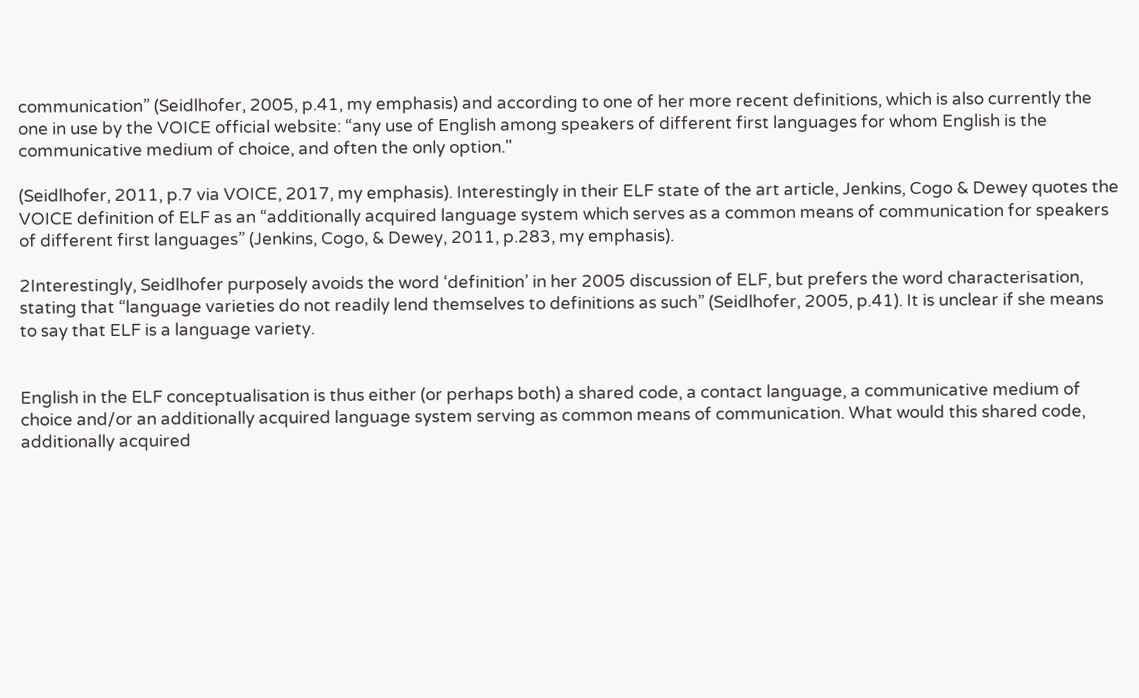communication” (Seidlhofer, 2005, p.41, my emphasis) and according to one of her more recent definitions, which is also currently the one in use by the VOICE official website: “any use of English among speakers of different first languages for whom English is the communicative medium of choice, and often the only option."

(Seidlhofer, 2011, p.7 via VOICE, 2017, my emphasis). Interestingly in their ELF state of the art article, Jenkins, Cogo & Dewey quotes the VOICE definition of ELF as an “additionally acquired language system which serves as a common means of communication for speakers of different first languages” (Jenkins, Cogo, & Dewey, 2011, p.283, my emphasis).

2Interestingly, Seidlhofer purposely avoids the word ‘definition’ in her 2005 discussion of ELF, but prefers the word characterisation, stating that “language varieties do not readily lend themselves to definitions as such” (Seidlhofer, 2005, p.41). It is unclear if she means to say that ELF is a language variety.


English in the ELF conceptualisation is thus either (or perhaps both) a shared code, a contact language, a communicative medium of choice and/or an additionally acquired language system serving as common means of communication. What would this shared code, additionally acquired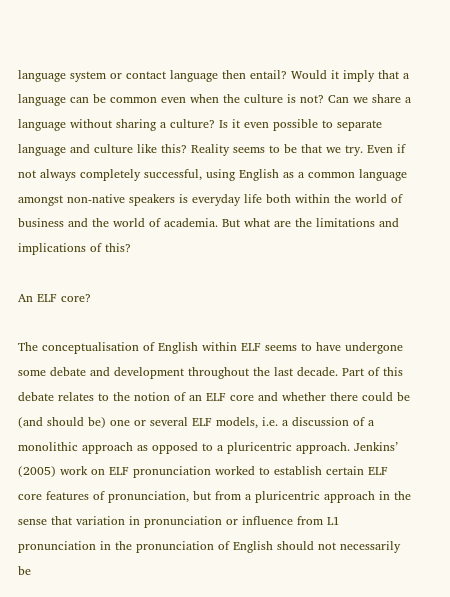language system or contact language then entail? Would it imply that a language can be common even when the culture is not? Can we share a language without sharing a culture? Is it even possible to separate language and culture like this? Reality seems to be that we try. Even if not always completely successful, using English as a common language amongst non-native speakers is everyday life both within the world of business and the world of academia. But what are the limitations and implications of this?

An ELF core?

The conceptualisation of English within ELF seems to have undergone some debate and development throughout the last decade. Part of this debate relates to the notion of an ELF core and whether there could be (and should be) one or several ELF models, i.e. a discussion of a monolithic approach as opposed to a pluricentric approach. Jenkins’ (2005) work on ELF pronunciation worked to establish certain ELF core features of pronunciation, but from a pluricentric approach in the sense that variation in pronunciation or influence from L1 pronunciation in the pronunciation of English should not necessarily be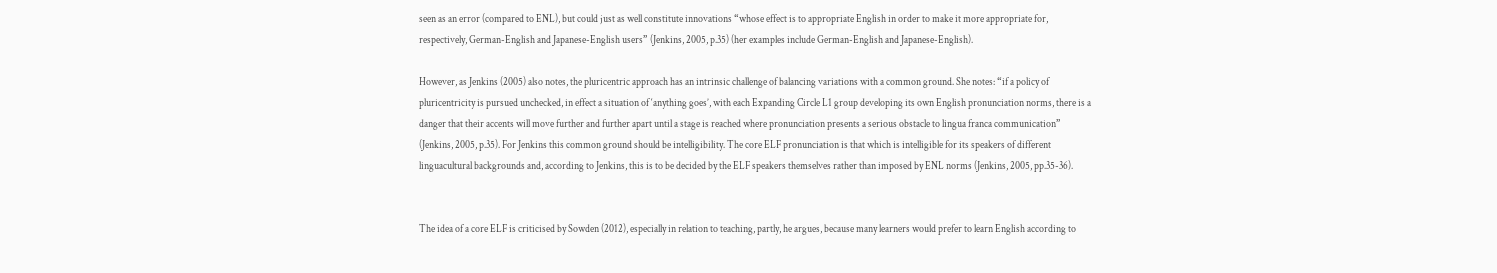seen as an error (compared to ENL), but could just as well constitute innovations “whose effect is to appropriate English in order to make it more appropriate for, respectively, German-English and Japanese-English users” (Jenkins, 2005, p.35) (her examples include German-English and Japanese-English).

However, as Jenkins (2005) also notes, the pluricentric approach has an intrinsic challenge of balancing variations with a common ground. She notes: “if a policy of pluricentricity is pursued unchecked, in effect a situation of ‘anything goes’, with each Expanding Circle L1 group developing its own English pronunciation norms, there is a danger that their accents will move further and further apart until a stage is reached where pronunciation presents a serious obstacle to lingua franca communication” (Jenkins, 2005, p.35). For Jenkins this common ground should be intelligibility. The core ELF pronunciation is that which is intelligible for its speakers of different linguacultural backgrounds and, according to Jenkins, this is to be decided by the ELF speakers themselves rather than imposed by ENL norms (Jenkins, 2005, pp.35-36).


The idea of a core ELF is criticised by Sowden (2012), especially in relation to teaching, partly, he argues, because many learners would prefer to learn English according to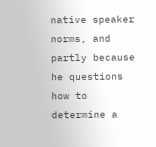native speaker norms, and partly because he questions how to determine a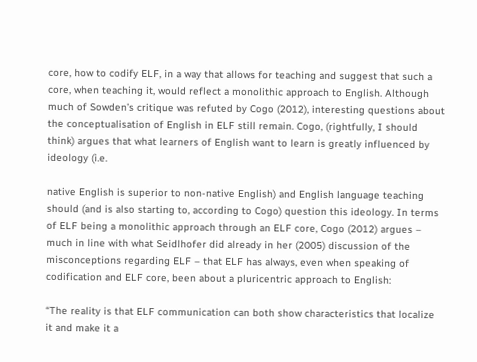core, how to codify ELF, in a way that allows for teaching and suggest that such a core, when teaching it, would reflect a monolithic approach to English. Although much of Sowden’s critique was refuted by Cogo (2012), interesting questions about the conceptualisation of English in ELF still remain. Cogo, (rightfully, I should think) argues that what learners of English want to learn is greatly influenced by ideology (i.e.

native English is superior to non-native English) and English language teaching should (and is also starting to, according to Cogo) question this ideology. In terms of ELF being a monolithic approach through an ELF core, Cogo (2012) argues – much in line with what Seidlhofer did already in her (2005) discussion of the misconceptions regarding ELF – that ELF has always, even when speaking of codification and ELF core, been about a pluricentric approach to English:

“The reality is that ELF communication can both show characteristics that localize it and make it a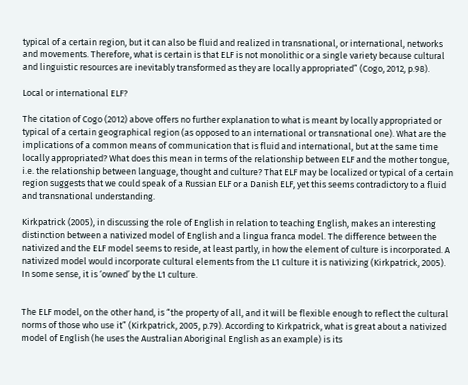typical of a certain region, but it can also be fluid and realized in transnational, or international, networks and movements. Therefore, what is certain is that ELF is not monolithic or a single variety because cultural and linguistic resources are inevitably transformed as they are locally appropriated” (Cogo, 2012, p.98).

Local or international ELF?

The citation of Cogo (2012) above offers no further explanation to what is meant by locally appropriated or typical of a certain geographical region (as opposed to an international or transnational one). What are the implications of a common means of communication that is fluid and international, but at the same time locally appropriated? What does this mean in terms of the relationship between ELF and the mother tongue, i.e. the relationship between language, thought and culture? That ELF may be localized or typical of a certain region suggests that we could speak of a Russian ELF or a Danish ELF, yet this seems contradictory to a fluid and transnational understanding.

Kirkpatrick (2005), in discussing the role of English in relation to teaching English, makes an interesting distinction between a nativized model of English and a lingua franca model. The difference between the nativized and the ELF model seems to reside, at least partly, in how the element of culture is incorporated. A nativized model would incorporate cultural elements from the L1 culture it is nativizing (Kirkpatrick, 2005). In some sense, it is ‘owned’ by the L1 culture.


The ELF model, on the other hand, is “the property of all, and it will be flexible enough to reflect the cultural norms of those who use it” (Kirkpatrick, 2005, p.79). According to Kirkpatrick, what is great about a nativized model of English (he uses the Australian Aboriginal English as an example) is its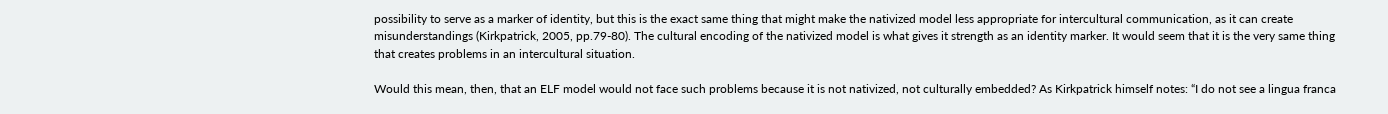possibility to serve as a marker of identity, but this is the exact same thing that might make the nativized model less appropriate for intercultural communication, as it can create misunderstandings (Kirkpatrick, 2005, pp.79-80). The cultural encoding of the nativized model is what gives it strength as an identity marker. It would seem that it is the very same thing that creates problems in an intercultural situation.

Would this mean, then, that an ELF model would not face such problems because it is not nativized, not culturally embedded? As Kirkpatrick himself notes: “I do not see a lingua franca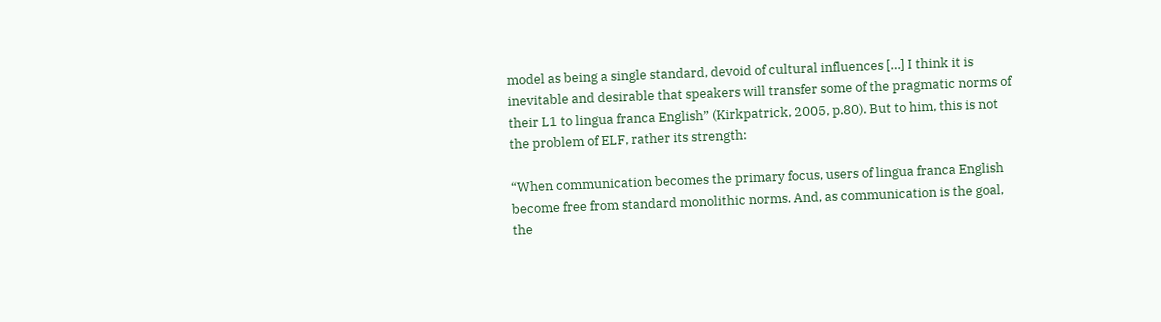model as being a single standard, devoid of cultural influences […] I think it is inevitable and desirable that speakers will transfer some of the pragmatic norms of their L1 to lingua franca English” (Kirkpatrick, 2005, p.80). But to him, this is not the problem of ELF, rather its strength:

“When communication becomes the primary focus, users of lingua franca English become free from standard monolithic norms. And, as communication is the goal, the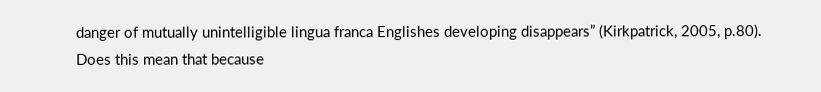danger of mutually unintelligible lingua franca Englishes developing disappears” (Kirkpatrick, 2005, p.80). Does this mean that because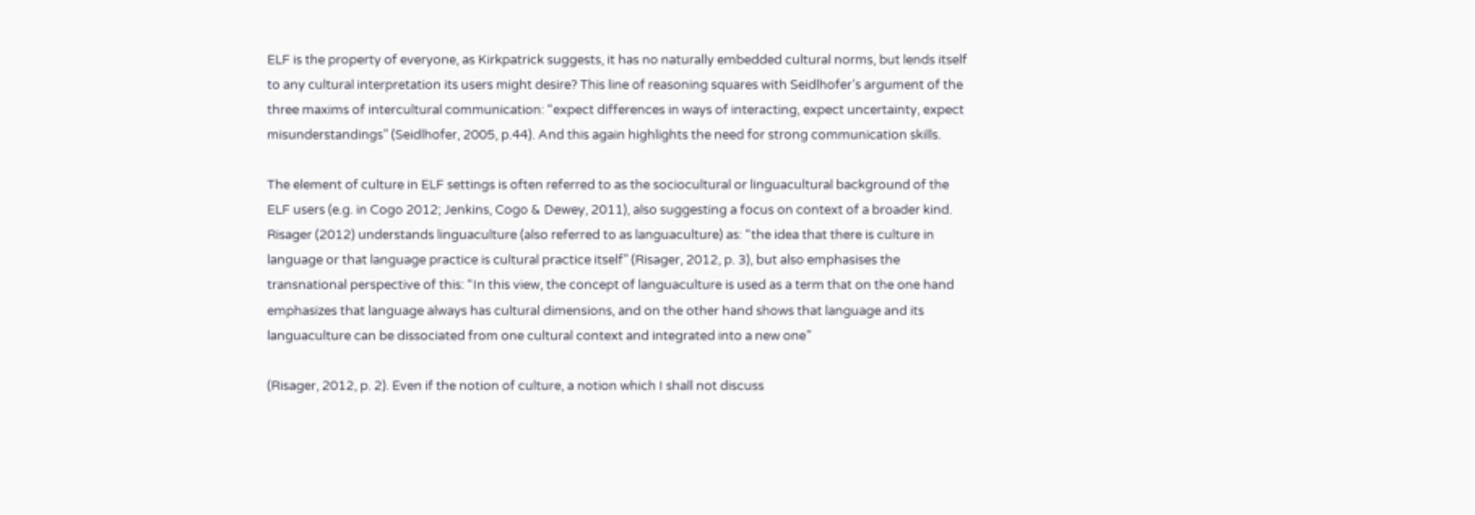ELF is the property of everyone, as Kirkpatrick suggests, it has no naturally embedded cultural norms, but lends itself to any cultural interpretation its users might desire? This line of reasoning squares with Seidlhofer’s argument of the three maxims of intercultural communication: “expect differences in ways of interacting, expect uncertainty, expect misunderstandings” (Seidlhofer, 2005, p.44). And this again highlights the need for strong communication skills.

The element of culture in ELF settings is often referred to as the sociocultural or linguacultural background of the ELF users (e.g. in Cogo 2012; Jenkins, Cogo & Dewey, 2011), also suggesting a focus on context of a broader kind. Risager (2012) understands linguaculture (also referred to as languaculture) as: “the idea that there is culture in language or that language practice is cultural practice itself” (Risager, 2012, p. 3), but also emphasises the transnational perspective of this: “In this view, the concept of languaculture is used as a term that on the one hand emphasizes that language always has cultural dimensions, and on the other hand shows that language and its languaculture can be dissociated from one cultural context and integrated into a new one”

(Risager, 2012, p. 2). Even if the notion of culture, a notion which I shall not discuss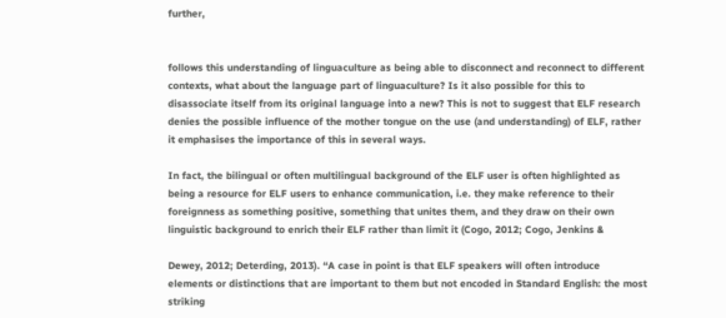further,


follows this understanding of linguaculture as being able to disconnect and reconnect to different contexts, what about the language part of linguaculture? Is it also possible for this to disassociate itself from its original language into a new? This is not to suggest that ELF research denies the possible influence of the mother tongue on the use (and understanding) of ELF, rather it emphasises the importance of this in several ways.

In fact, the bilingual or often multilingual background of the ELF user is often highlighted as being a resource for ELF users to enhance communication, i.e. they make reference to their foreignness as something positive, something that unites them, and they draw on their own linguistic background to enrich their ELF rather than limit it (Cogo, 2012; Cogo, Jenkins &

Dewey, 2012; Deterding, 2013). “A case in point is that ELF speakers will often introduce elements or distinctions that are important to them but not encoded in Standard English: the most striking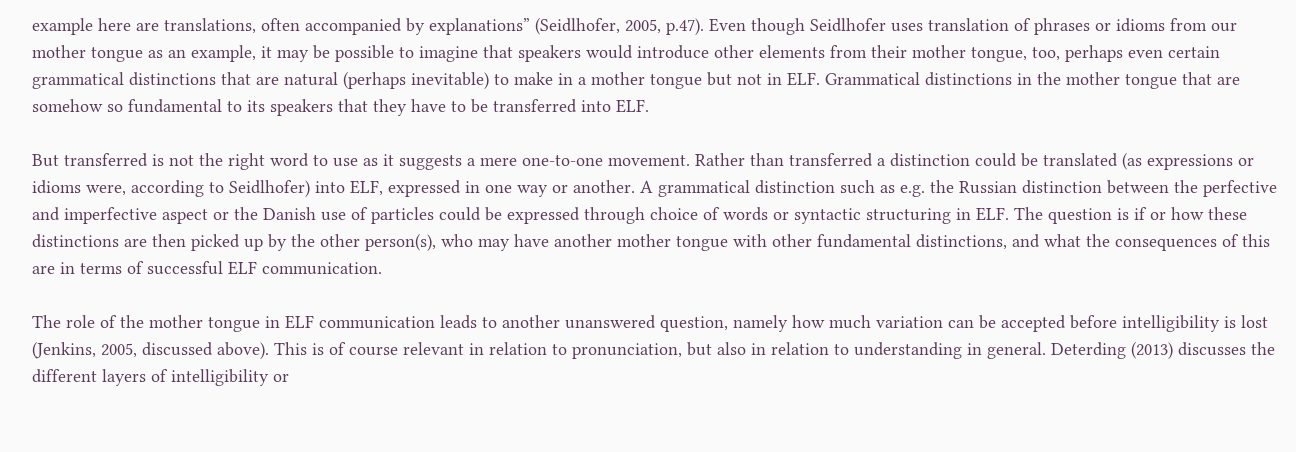example here are translations, often accompanied by explanations” (Seidlhofer, 2005, p.47). Even though Seidlhofer uses translation of phrases or idioms from our mother tongue as an example, it may be possible to imagine that speakers would introduce other elements from their mother tongue, too, perhaps even certain grammatical distinctions that are natural (perhaps inevitable) to make in a mother tongue but not in ELF. Grammatical distinctions in the mother tongue that are somehow so fundamental to its speakers that they have to be transferred into ELF.

But transferred is not the right word to use as it suggests a mere one-to-one movement. Rather than transferred a distinction could be translated (as expressions or idioms were, according to Seidlhofer) into ELF, expressed in one way or another. A grammatical distinction such as e.g. the Russian distinction between the perfective and imperfective aspect or the Danish use of particles could be expressed through choice of words or syntactic structuring in ELF. The question is if or how these distinctions are then picked up by the other person(s), who may have another mother tongue with other fundamental distinctions, and what the consequences of this are in terms of successful ELF communication.

The role of the mother tongue in ELF communication leads to another unanswered question, namely how much variation can be accepted before intelligibility is lost (Jenkins, 2005, discussed above). This is of course relevant in relation to pronunciation, but also in relation to understanding in general. Deterding (2013) discusses the different layers of intelligibility or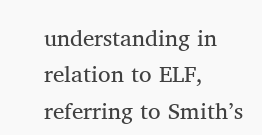understanding in relation to ELF, referring to Smith’s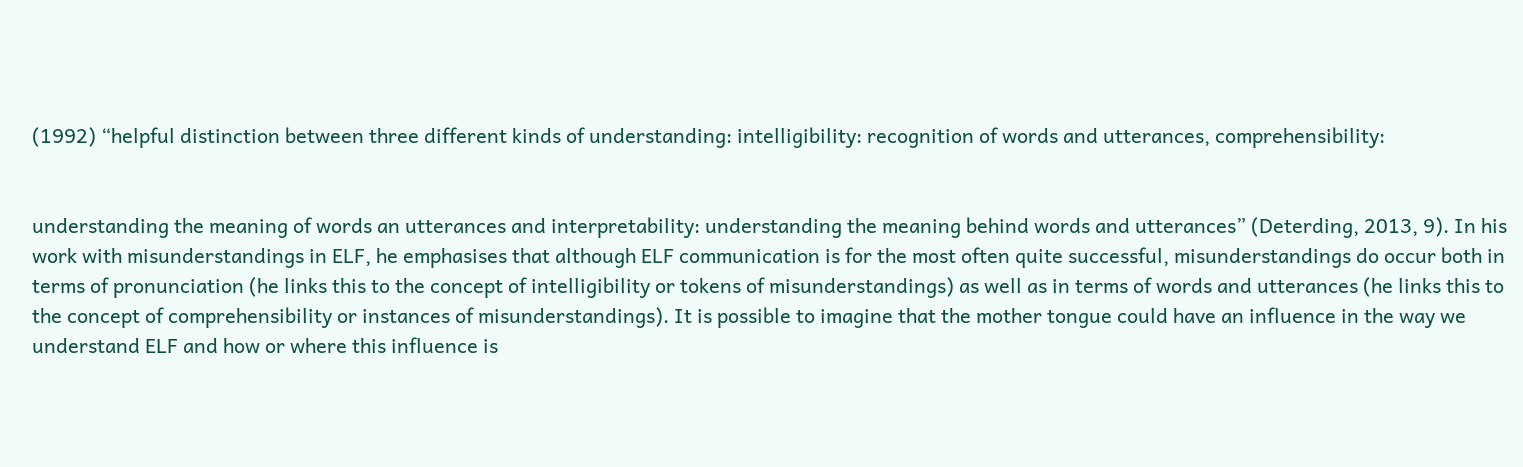(1992) “helpful distinction between three different kinds of understanding: intelligibility: recognition of words and utterances, comprehensibility:


understanding the meaning of words an utterances and interpretability: understanding the meaning behind words and utterances” (Deterding, 2013, 9). In his work with misunderstandings in ELF, he emphasises that although ELF communication is for the most often quite successful, misunderstandings do occur both in terms of pronunciation (he links this to the concept of intelligibility or tokens of misunderstandings) as well as in terms of words and utterances (he links this to the concept of comprehensibility or instances of misunderstandings). It is possible to imagine that the mother tongue could have an influence in the way we understand ELF and how or where this influence is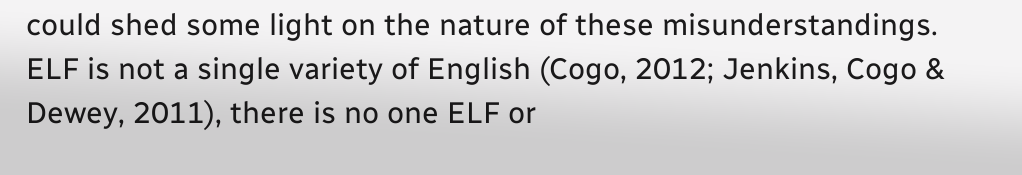could shed some light on the nature of these misunderstandings. ELF is not a single variety of English (Cogo, 2012; Jenkins, Cogo & Dewey, 2011), there is no one ELF or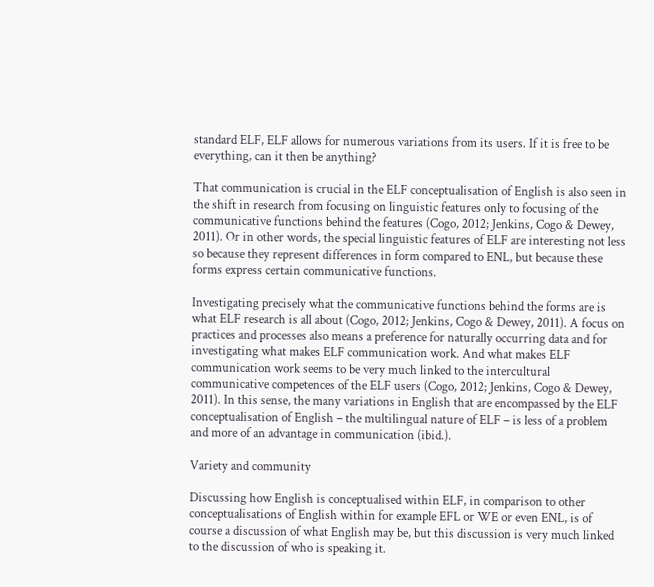standard ELF, ELF allows for numerous variations from its users. If it is free to be everything, can it then be anything?

That communication is crucial in the ELF conceptualisation of English is also seen in the shift in research from focusing on linguistic features only to focusing of the communicative functions behind the features (Cogo, 2012; Jenkins, Cogo & Dewey, 2011). Or in other words, the special linguistic features of ELF are interesting not less so because they represent differences in form compared to ENL, but because these forms express certain communicative functions.

Investigating precisely what the communicative functions behind the forms are is what ELF research is all about (Cogo, 2012; Jenkins, Cogo & Dewey, 2011). A focus on practices and processes also means a preference for naturally occurring data and for investigating what makes ELF communication work. And what makes ELF communication work seems to be very much linked to the intercultural communicative competences of the ELF users (Cogo, 2012; Jenkins, Cogo & Dewey, 2011). In this sense, the many variations in English that are encompassed by the ELF conceptualisation of English – the multilingual nature of ELF – is less of a problem and more of an advantage in communication (ibid.).

Variety and community

Discussing how English is conceptualised within ELF, in comparison to other conceptualisations of English within for example EFL or WE or even ENL, is of course a discussion of what English may be, but this discussion is very much linked to the discussion of who is speaking it.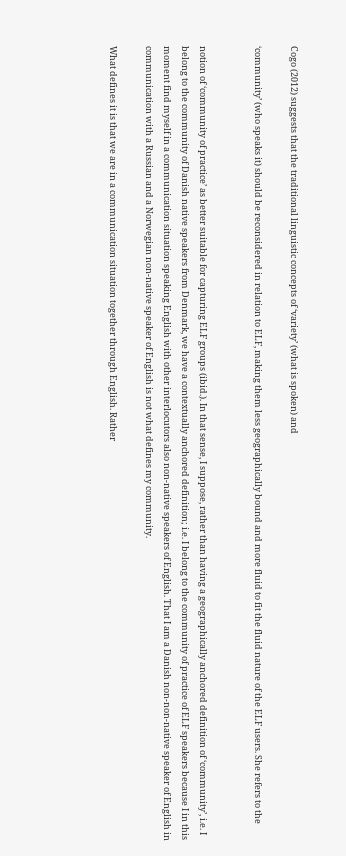Cogo (2012) suggests that the traditional linguistic concepts of ‘variety’ (what is spoken) and

‘community’ (who speaks it) should be reconsidered in relation to ELF, making them less geographically bound and more fluid to fit the fluid nature of the ELF users. She refers to the


notion of ‘community of practice’ as better suitable for capturing ELF groups (ibid.). In that sense, I suppose, rather than having a geographically anchored definition of ‘community’, i.e. I belong to the community of Danish native speakers from Denmark, we have a contextually anchored definition; i.e. I belong to the community of practice of ELF speakers because I in this moment find myself in a communication situation speaking English with other interlocutors also non-native speakers of English. That I am a Danish non-non-native speaker of English in communication with a Russian and a Norwegian non-native speaker of English is not what defines my community.

What defines it is that we are in a communication situation together through English. Rather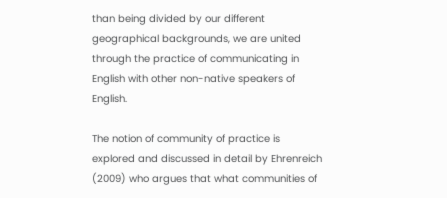than being divided by our different geographical backgrounds, we are united through the practice of communicating in English with other non-native speakers of English.

The notion of community of practice is explored and discussed in detail by Ehrenreich (2009) who argues that what communities of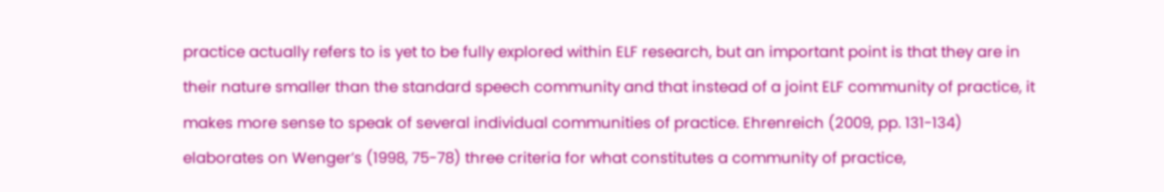practice actually refers to is yet to be fully explored within ELF research, but an important point is that they are in their nature smaller than the standard speech community and that instead of a joint ELF community of practice, it makes more sense to speak of several individual communities of practice. Ehrenreich (2009, pp. 131-134) elaborates on Wenger’s (1998, 75-78) three criteria for what constitutes a community of practice,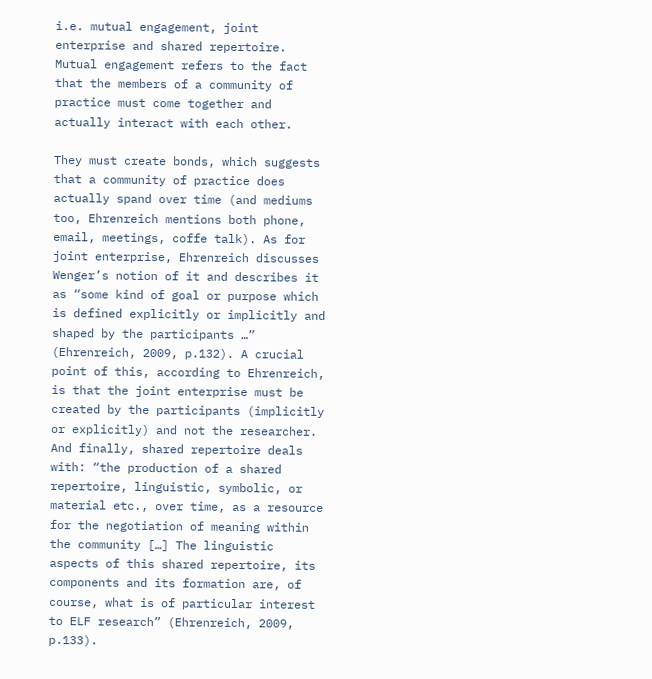i.e. mutual engagement, joint enterprise and shared repertoire. Mutual engagement refers to the fact that the members of a community of practice must come together and actually interact with each other.

They must create bonds, which suggests that a community of practice does actually spand over time (and mediums too, Ehrenreich mentions both phone, email, meetings, coffe talk). As for joint enterprise, Ehrenreich discusses Wenger’s notion of it and describes it as “some kind of goal or purpose which is defined explicitly or implicitly and shaped by the participants …” (Ehrenreich, 2009, p.132). A crucial point of this, according to Ehrenreich, is that the joint enterprise must be created by the participants (implicitly or explicitly) and not the researcher. And finally, shared repertoire deals with: “the production of a shared repertoire, linguistic, symbolic, or material etc., over time, as a resource for the negotiation of meaning within the community […] The linguistic aspects of this shared repertoire, its components and its formation are, of course, what is of particular interest to ELF research” (Ehrenreich, 2009, p.133).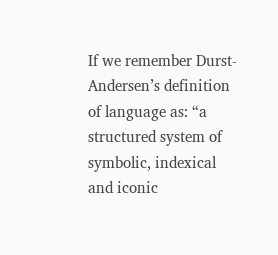If we remember Durst-Andersen’s definition of language as: “a structured system of symbolic, indexical and iconic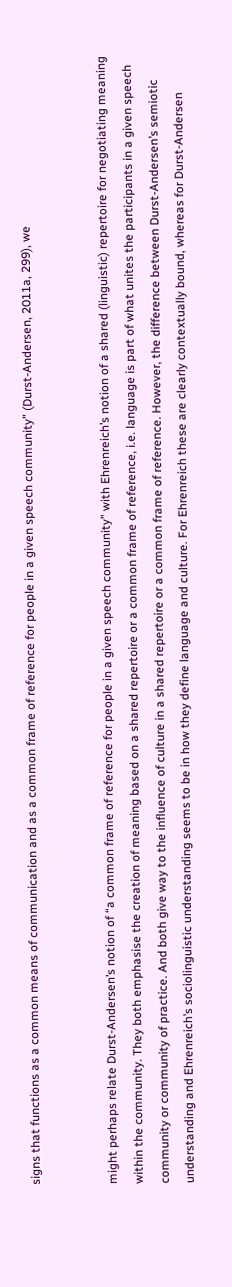signs that functions as a common means of communication and as a common frame of reference for people in a given speech community” (Durst-Andersen, 2011a, 299), we


might perhaps relate Durst-Andersen’s notion of “a common frame of reference for people in a given speech community” with Ehrenreich’s notion of a shared (linguistic) repertoire for negotiating meaning within the community. They both emphasise the creation of meaning based on a shared repertoire or a common frame of reference, i.e. language is part of what unites the participants in a given speech community or community of practice. And both give way to the influence of culture in a shared repertoire or a common frame of reference. However, the difference between Durst-Andersen’s semiotic understanding and Ehrenreich’s sociolinguistic understanding seems to be in how they define language and culture. For Ehrenreich these are clearly contextually bound, whereas for Durst-Andersen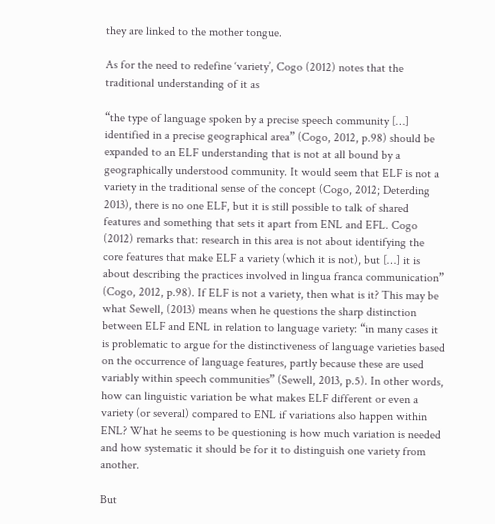they are linked to the mother tongue.

As for the need to redefine ‘variety’, Cogo (2012) notes that the traditional understanding of it as

“the type of language spoken by a precise speech community […] identified in a precise geographical area” (Cogo, 2012, p.98) should be expanded to an ELF understanding that is not at all bound by a geographically understood community. It would seem that ELF is not a variety in the traditional sense of the concept (Cogo, 2012; Deterding 2013), there is no one ELF, but it is still possible to talk of shared features and something that sets it apart from ENL and EFL. Cogo (2012) remarks that: research in this area is not about identifying the core features that make ELF a variety (which it is not), but […] it is about describing the practices involved in lingua franca communication” (Cogo, 2012, p.98). If ELF is not a variety, then what is it? This may be what Sewell, (2013) means when he questions the sharp distinction between ELF and ENL in relation to language variety: “in many cases it is problematic to argue for the distinctiveness of language varieties based on the occurrence of language features, partly because these are used variably within speech communities” (Sewell, 2013, p.5). In other words, how can linguistic variation be what makes ELF different or even a variety (or several) compared to ENL if variations also happen within ENL? What he seems to be questioning is how much variation is needed and how systematic it should be for it to distinguish one variety from another.

But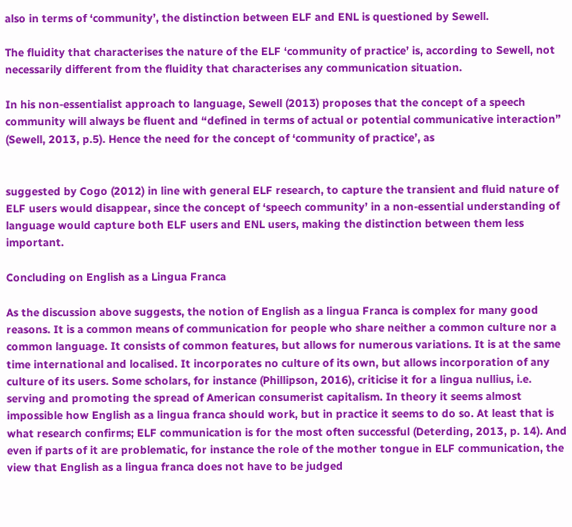also in terms of ‘community’, the distinction between ELF and ENL is questioned by Sewell.

The fluidity that characterises the nature of the ELF ‘community of practice’ is, according to Sewell, not necessarily different from the fluidity that characterises any communication situation.

In his non-essentialist approach to language, Sewell (2013) proposes that the concept of a speech community will always be fluent and “defined in terms of actual or potential communicative interaction” (Sewell, 2013, p.5). Hence the need for the concept of ‘community of practice’, as


suggested by Cogo (2012) in line with general ELF research, to capture the transient and fluid nature of ELF users would disappear, since the concept of ‘speech community’ in a non-essential understanding of language would capture both ELF users and ENL users, making the distinction between them less important.

Concluding on English as a Lingua Franca

As the discussion above suggests, the notion of English as a lingua Franca is complex for many good reasons. It is a common means of communication for people who share neither a common culture nor a common language. It consists of common features, but allows for numerous variations. It is at the same time international and localised. It incorporates no culture of its own, but allows incorporation of any culture of its users. Some scholars, for instance (Phillipson, 2016), criticise it for a lingua nullius, i.e. serving and promoting the spread of American consumerist capitalism. In theory it seems almost impossible how English as a lingua franca should work, but in practice it seems to do so. At least that is what research confirms; ELF communication is for the most often successful (Deterding, 2013, p. 14). And even if parts of it are problematic, for instance the role of the mother tongue in ELF communication, the view that English as a lingua franca does not have to be judged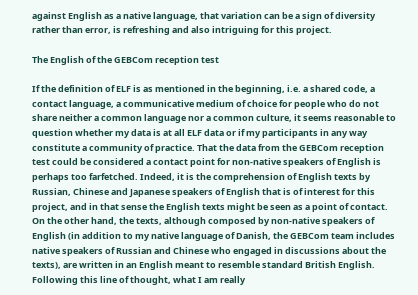against English as a native language, that variation can be a sign of diversity rather than error, is refreshing and also intriguing for this project.

The English of the GEBCom reception test

If the definition of ELF is as mentioned in the beginning, i.e. a shared code, a contact language, a communicative medium of choice for people who do not share neither a common language nor a common culture, it seems reasonable to question whether my data is at all ELF data or if my participants in any way constitute a community of practice. That the data from the GEBCom reception test could be considered a contact point for non-native speakers of English is perhaps too farfetched. Indeed, it is the comprehension of English texts by Russian, Chinese and Japanese speakers of English that is of interest for this project, and in that sense the English texts might be seen as a point of contact. On the other hand, the texts, although composed by non-native speakers of English (in addition to my native language of Danish, the GEBCom team includes native speakers of Russian and Chinese who engaged in discussions about the texts), are written in an English meant to resemble standard British English. Following this line of thought, what I am really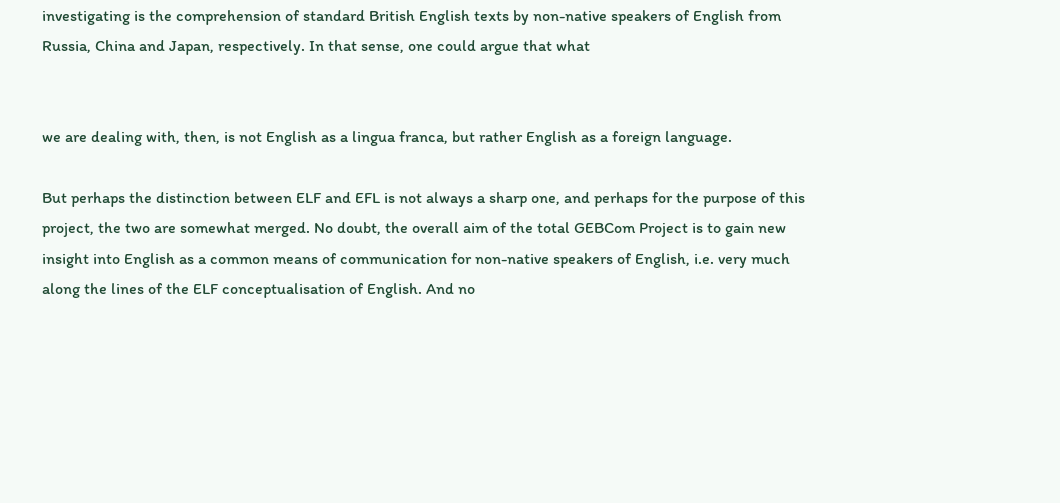investigating is the comprehension of standard British English texts by non-native speakers of English from Russia, China and Japan, respectively. In that sense, one could argue that what


we are dealing with, then, is not English as a lingua franca, but rather English as a foreign language.

But perhaps the distinction between ELF and EFL is not always a sharp one, and perhaps for the purpose of this project, the two are somewhat merged. No doubt, the overall aim of the total GEBCom Project is to gain new insight into English as a common means of communication for non-native speakers of English, i.e. very much along the lines of the ELF conceptualisation of English. And no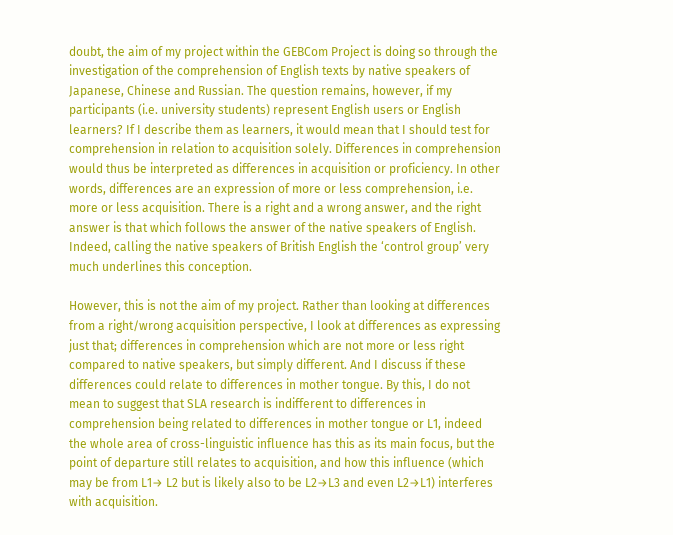doubt, the aim of my project within the GEBCom Project is doing so through the investigation of the comprehension of English texts by native speakers of Japanese, Chinese and Russian. The question remains, however, if my participants (i.e. university students) represent English users or English learners? If I describe them as learners, it would mean that I should test for comprehension in relation to acquisition solely. Differences in comprehension would thus be interpreted as differences in acquisition or proficiency. In other words, differences are an expression of more or less comprehension, i.e. more or less acquisition. There is a right and a wrong answer, and the right answer is that which follows the answer of the native speakers of English. Indeed, calling the native speakers of British English the ‘control group’ very much underlines this conception.

However, this is not the aim of my project. Rather than looking at differences from a right/wrong acquisition perspective, I look at differences as expressing just that; differences in comprehension which are not more or less right compared to native speakers, but simply different. And I discuss if these differences could relate to differences in mother tongue. By this, I do not mean to suggest that SLA research is indifferent to differences in comprehension being related to differences in mother tongue or L1, indeed the whole area of cross-linguistic influence has this as its main focus, but the point of departure still relates to acquisition, and how this influence (which may be from L1→ L2 but is likely also to be L2→L3 and even L2→L1) interferes with acquisition.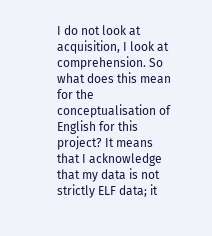I do not look at acquisition, I look at comprehension. So what does this mean for the conceptualisation of English for this project? It means that I acknowledge that my data is not strictly ELF data; it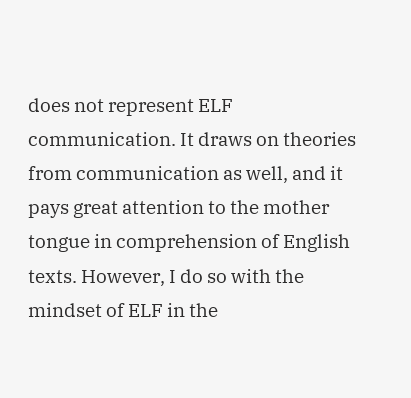does not represent ELF communication. It draws on theories from communication as well, and it pays great attention to the mother tongue in comprehension of English texts. However, I do so with the mindset of ELF in the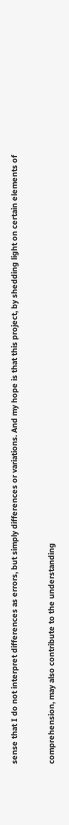sense that I do not interpret differences as errors, but simply differences or variations. And my hope is that this project, by shedding light on certain elements of


comprehension, may also contribute to the understanding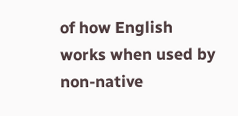of how English works when used by non-native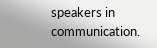speakers in communication.